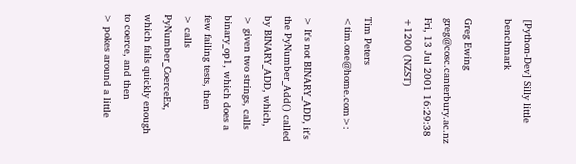[Python-Dev] Silly little benchmark

Greg Ewing greg@cosc.canterbury.ac.nz
Fri, 13 Jul 2001 16:29:38 +1200 (NZST)

Tim Peters <tim.one@home.com>:

> It's not BINARY_ADD, it's the PyNumber_Add() called by BINARY_ADD, which,
> given two strings, calls binary_op1, which does a few failing tests, then
> calls PyNumber_CoerceEx, which fails quickly enough to coerce, and then
> pokes around a little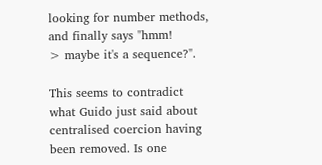looking for number methods, and finally says "hmm!
> maybe it's a sequence?".

This seems to contradict what Guido just said about
centralised coercion having been removed. Is one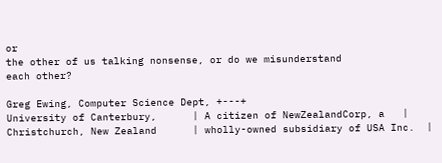or
the other of us talking nonsense, or do we misunderstand
each other?

Greg Ewing, Computer Science Dept, +---+
University of Canterbury,      | A citizen of NewZealandCorp, a   |
Christchurch, New Zealand      | wholly-owned subsidiary of USA Inc.  |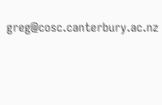greg@cosc.canterbury.ac.nz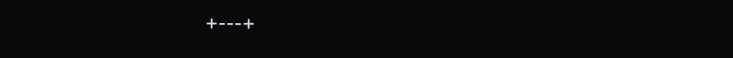+---+